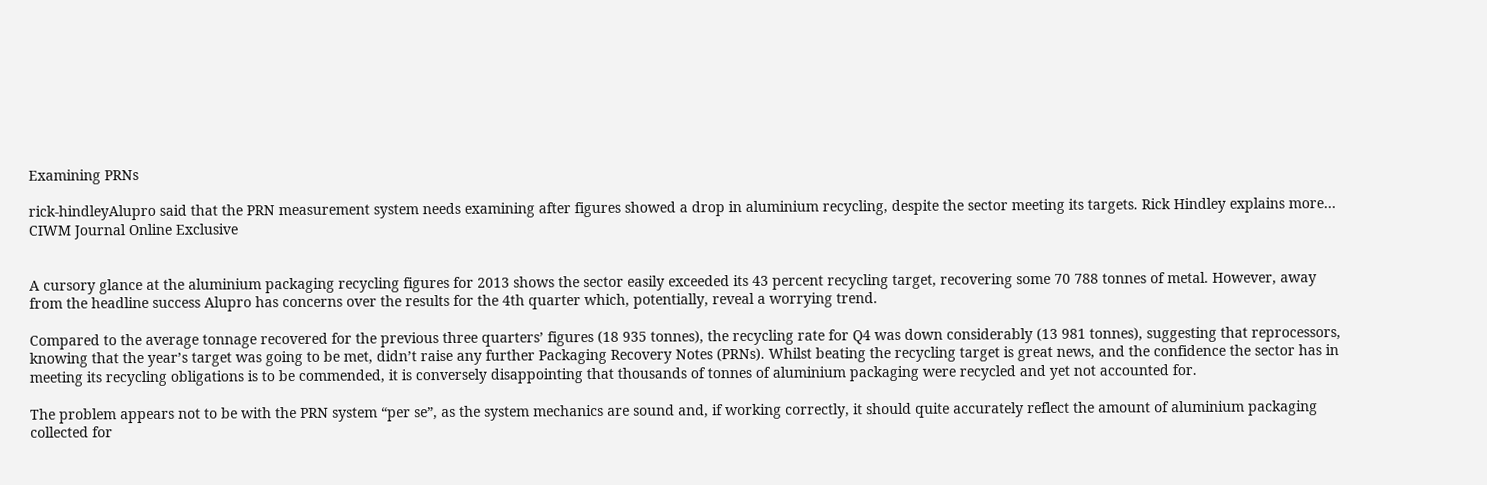Examining PRNs

rick-hindleyAlupro said that the PRN measurement system needs examining after figures showed a drop in aluminium recycling, despite the sector meeting its targets. Rick Hindley explains more…
CIWM Journal Online Exclusive


A cursory glance at the aluminium packaging recycling figures for 2013 shows the sector easily exceeded its 43 percent recycling target, recovering some 70 788 tonnes of metal. However, away from the headline success Alupro has concerns over the results for the 4th quarter which, potentially, reveal a worrying trend.

Compared to the average tonnage recovered for the previous three quarters’ figures (18 935 tonnes), the recycling rate for Q4 was down considerably (13 981 tonnes), suggesting that reprocessors, knowing that the year’s target was going to be met, didn’t raise any further Packaging Recovery Notes (PRNs). Whilst beating the recycling target is great news, and the confidence the sector has in meeting its recycling obligations is to be commended, it is conversely disappointing that thousands of tonnes of aluminium packaging were recycled and yet not accounted for.

The problem appears not to be with the PRN system “per se”, as the system mechanics are sound and, if working correctly, it should quite accurately reflect the amount of aluminium packaging collected for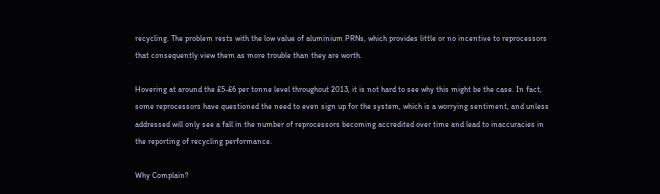recycling. The problem rests with the low value of aluminium PRNs, which provides little or no incentive to reprocessors that consequently view them as more trouble than they are worth.

Hovering at around the £5-£6 per tonne level throughout 2013, it is not hard to see why this might be the case. In fact, some reprocessors have questioned the need to even sign up for the system, which is a worrying sentiment, and unless addressed will only see a fall in the number of reprocessors becoming accredited over time and lead to inaccuracies in the reporting of recycling performance.

Why Complain?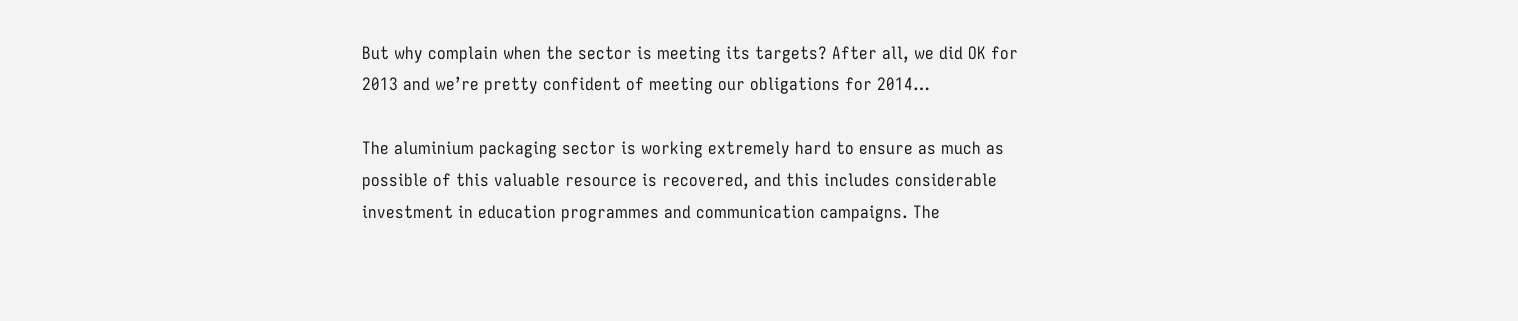But why complain when the sector is meeting its targets? After all, we did OK for 2013 and we’re pretty confident of meeting our obligations for 2014…

The aluminium packaging sector is working extremely hard to ensure as much as possible of this valuable resource is recovered, and this includes considerable investment in education programmes and communication campaigns. The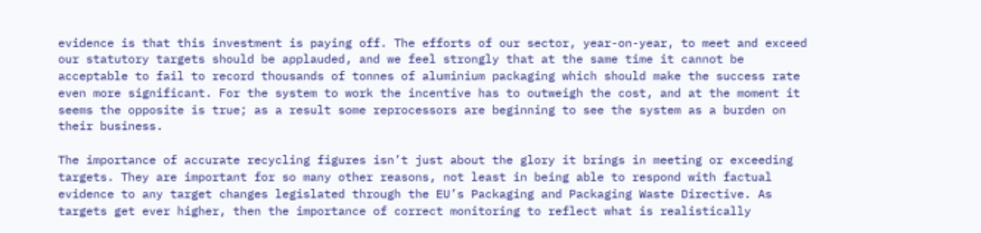evidence is that this investment is paying off. The efforts of our sector, year-on-year, to meet and exceed our statutory targets should be applauded, and we feel strongly that at the same time it cannot be acceptable to fail to record thousands of tonnes of aluminium packaging which should make the success rate even more significant. For the system to work the incentive has to outweigh the cost, and at the moment it seems the opposite is true; as a result some reprocessors are beginning to see the system as a burden on their business.

The importance of accurate recycling figures isn’t just about the glory it brings in meeting or exceeding targets. They are important for so many other reasons, not least in being able to respond with factual evidence to any target changes legislated through the EU’s Packaging and Packaging Waste Directive. As targets get ever higher, then the importance of correct monitoring to reflect what is realistically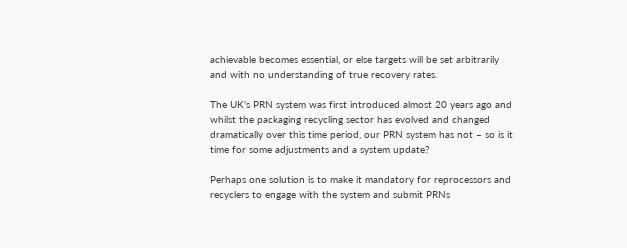achievable becomes essential, or else targets will be set arbitrarily and with no understanding of true recovery rates.

The UK’s PRN system was first introduced almost 20 years ago and whilst the packaging recycling sector has evolved and changed dramatically over this time period, our PRN system has not – so is it time for some adjustments and a system update?

Perhaps one solution is to make it mandatory for reprocessors and recyclers to engage with the system and submit PRNs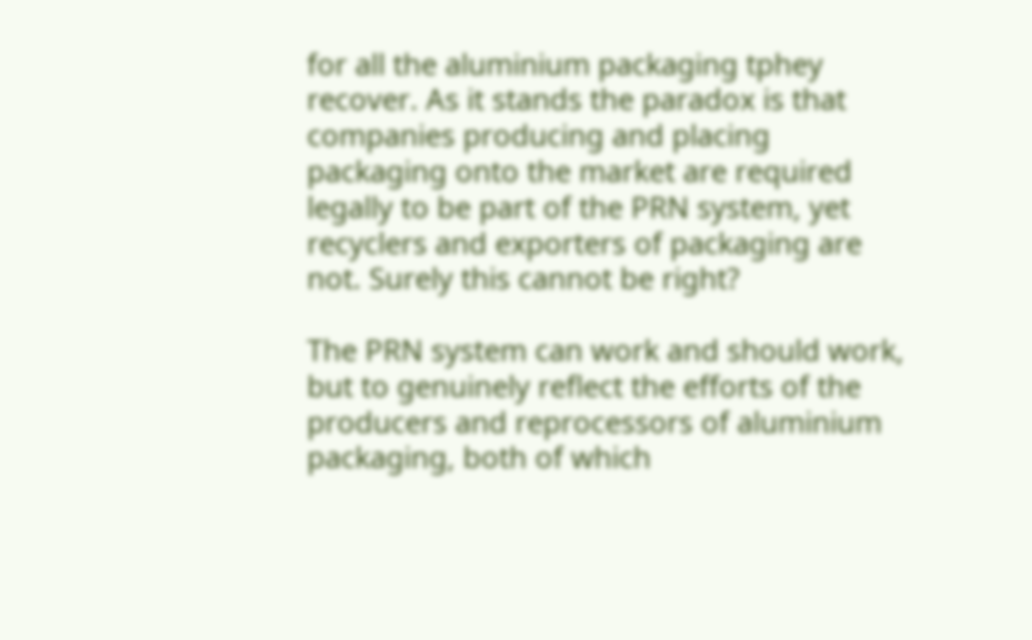for all the aluminium packaging tphey recover. As it stands the paradox is that companies producing and placing packaging onto the market are required legally to be part of the PRN system, yet recyclers and exporters of packaging are not. Surely this cannot be right?

The PRN system can work and should work, but to genuinely reflect the efforts of the producers and reprocessors of aluminium packaging, both of which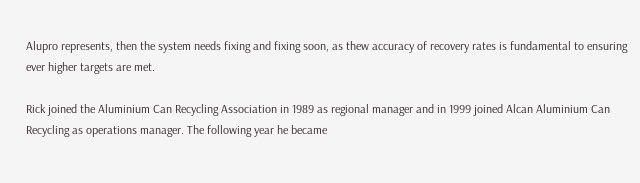Alupro represents, then the system needs fixing and fixing soon, as thew accuracy of recovery rates is fundamental to ensuring ever higher targets are met.

Rick joined the Aluminium Can Recycling Association in 1989 as regional manager and in 1999 joined Alcan Aluminium Can Recycling as operations manager. The following year he became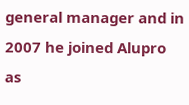general manager and in 2007 he joined Alupro as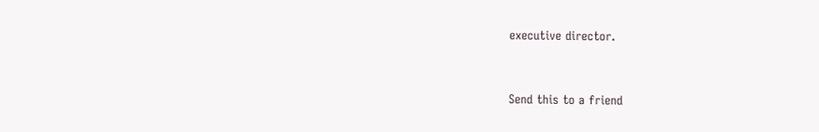executive director.


Send this to a friend